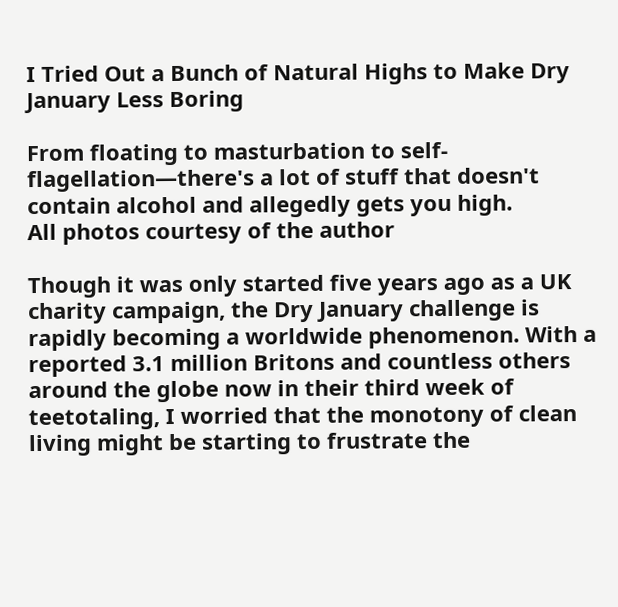I Tried Out a Bunch of Natural Highs to Make Dry January Less Boring

From floating to masturbation to self-flagellation—there's a lot of stuff that doesn't contain alcohol and allegedly gets you high.
All photos courtesy of the author

Though it was only started five years ago as a UK charity campaign, the Dry January challenge is rapidly becoming a worldwide phenomenon. With a reported 3.1 million Britons and countless others around the globe now in their third week of teetotaling, I worried that the monotony of clean living might be starting to frustrate the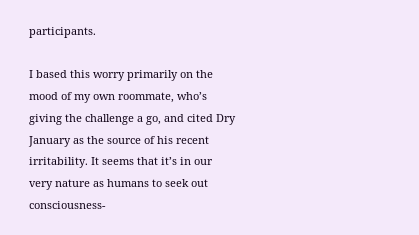participants.

I based this worry primarily on the mood of my own roommate, who’s giving the challenge a go, and cited Dry January as the source of his recent irritability. It seems that it’s in our very nature as humans to seek out consciousness-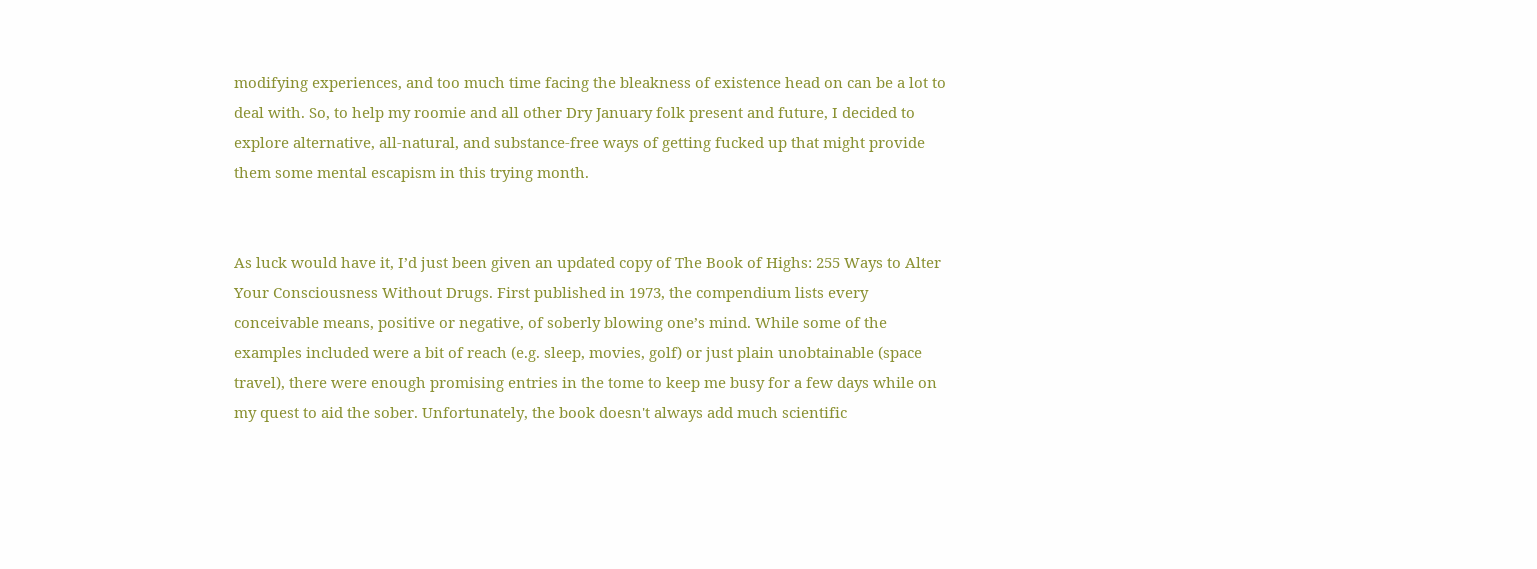modifying experiences, and too much time facing the bleakness of existence head on can be a lot to deal with. So, to help my roomie and all other Dry January folk present and future, I decided to explore alternative, all-natural, and substance-free ways of getting fucked up that might provide them some mental escapism in this trying month.


As luck would have it, I’d just been given an updated copy of The Book of Highs: 255 Ways to Alter Your Consciousness Without Drugs. First published in 1973, the compendium lists every conceivable means, positive or negative, of soberly blowing one’s mind. While some of the examples included were a bit of reach (e.g. sleep, movies, golf) or just plain unobtainable (space travel), there were enough promising entries in the tome to keep me busy for a few days while on my quest to aid the sober. Unfortunately, the book doesn't always add much scientific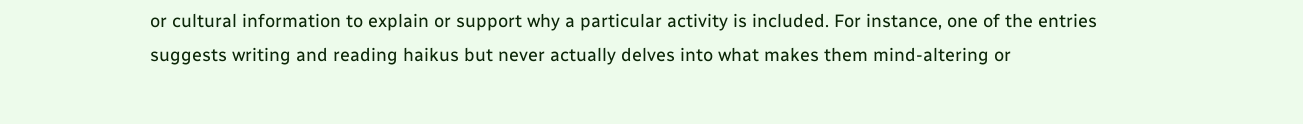or cultural information to explain or support why a particular activity is included. For instance, one of the entries suggests writing and reading haikus but never actually delves into what makes them mind-altering or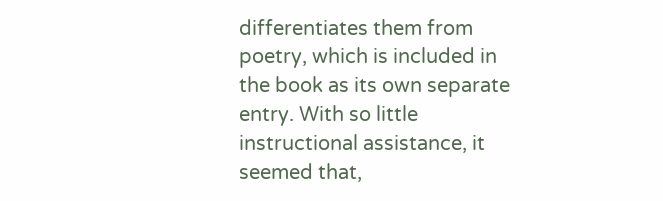differentiates them from poetry, which is included in the book as its own separate entry. With so little instructional assistance, it seemed that,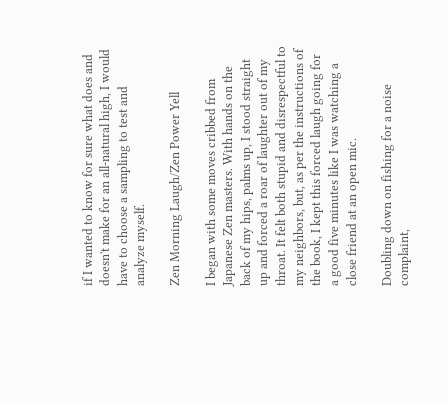if I wanted to know for sure what does and doesn't make for an all-natural high, I would have to choose a sampling to test and analyze myself.

Zen Morning Laugh/Zen Power Yell

I began with some moves cribbed from Japanese Zen masters. With hands on the back of my hips, palms up, I stood straight up and forced a roar of laughter out of my throat. It felt both stupid and disrespectful to my neighbors, but, as per the instructions of the book, I kept this forced laugh going for a good five minutes like I was watching a close friend at an open mic.

Doubling down on fishing for a noise complaint,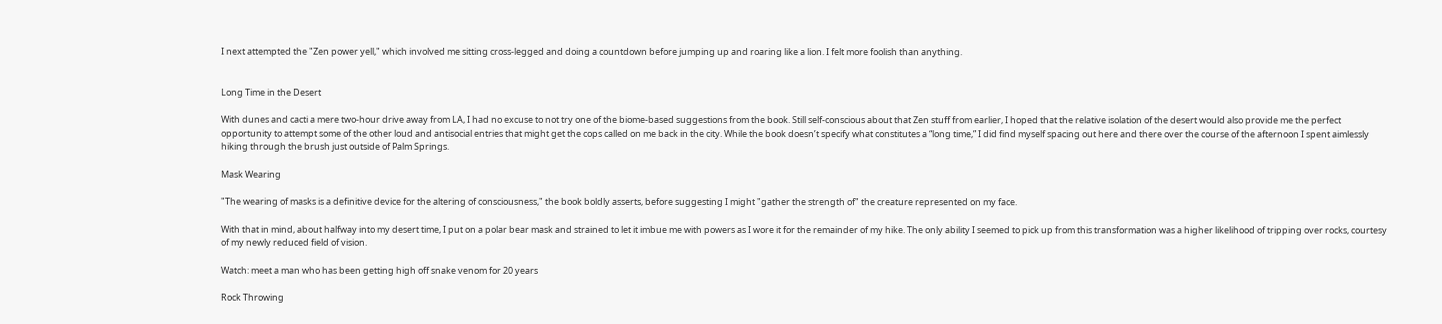I next attempted the "Zen power yell," which involved me sitting cross-legged and doing a countdown before jumping up and roaring like a lion. I felt more foolish than anything.


Long Time in the Desert

With dunes and cacti a mere two-hour drive away from LA, I had no excuse to not try one of the biome-based suggestions from the book. Still self-conscious about that Zen stuff from earlier, I hoped that the relative isolation of the desert would also provide me the perfect opportunity to attempt some of the other loud and antisocial entries that might get the cops called on me back in the city. While the book doesn’t specify what constitutes a “long time,” I did find myself spacing out here and there over the course of the afternoon I spent aimlessly hiking through the brush just outside of Palm Springs.

Mask Wearing

"The wearing of masks is a definitive device for the altering of consciousness," the book boldly asserts, before suggesting I might "gather the strength of" the creature represented on my face.

With that in mind, about halfway into my desert time, I put on a polar bear mask and strained to let it imbue me with powers as I wore it for the remainder of my hike. The only ability I seemed to pick up from this transformation was a higher likelihood of tripping over rocks, courtesy of my newly reduced field of vision.

Watch: meet a man who has been getting high off snake venom for 20 years

Rock Throwing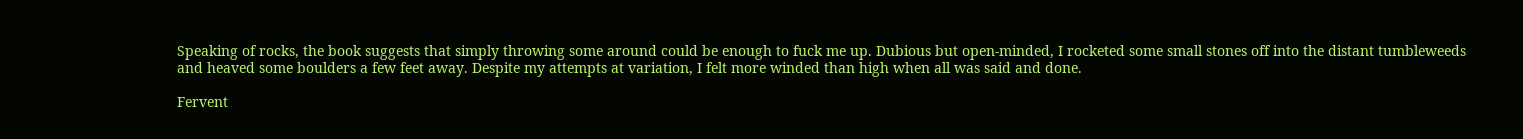Speaking of rocks, the book suggests that simply throwing some around could be enough to fuck me up. Dubious but open-minded, I rocketed some small stones off into the distant tumbleweeds and heaved some boulders a few feet away. Despite my attempts at variation, I felt more winded than high when all was said and done.

Fervent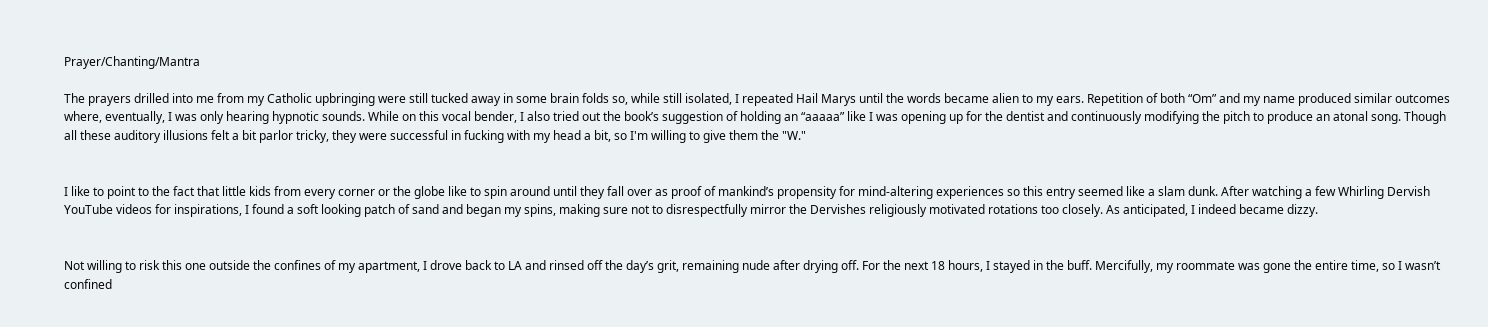Prayer/Chanting/Mantra

The prayers drilled into me from my Catholic upbringing were still tucked away in some brain folds so, while still isolated, I repeated Hail Marys until the words became alien to my ears. Repetition of both “Om” and my name produced similar outcomes where, eventually, I was only hearing hypnotic sounds. While on this vocal bender, I also tried out the book’s suggestion of holding an “aaaaa” like I was opening up for the dentist and continuously modifying the pitch to produce an atonal song. Though all these auditory illusions felt a bit parlor tricky, they were successful in fucking with my head a bit, so I'm willing to give them the "W."


I like to point to the fact that little kids from every corner or the globe like to spin around until they fall over as proof of mankind’s propensity for mind-altering experiences so this entry seemed like a slam dunk. After watching a few Whirling Dervish YouTube videos for inspirations, I found a soft looking patch of sand and began my spins, making sure not to disrespectfully mirror the Dervishes religiously motivated rotations too closely. As anticipated, I indeed became dizzy.


Not willing to risk this one outside the confines of my apartment, I drove back to LA and rinsed off the day’s grit, remaining nude after drying off. For the next 18 hours, I stayed in the buff. Mercifully, my roommate was gone the entire time, so I wasn’t confined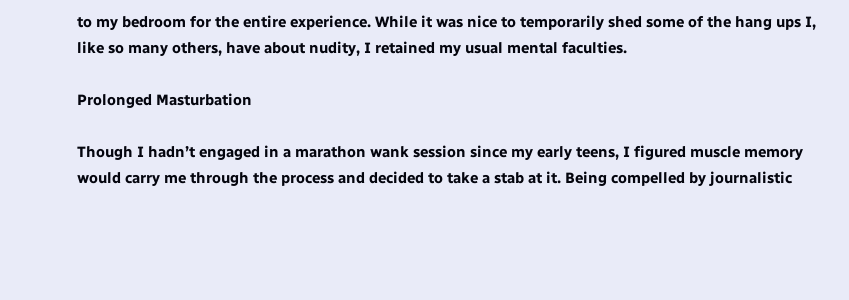to my bedroom for the entire experience. While it was nice to temporarily shed some of the hang ups I, like so many others, have about nudity, I retained my usual mental faculties.

Prolonged Masturbation

Though I hadn’t engaged in a marathon wank session since my early teens, I figured muscle memory would carry me through the process and decided to take a stab at it. Being compelled by journalistic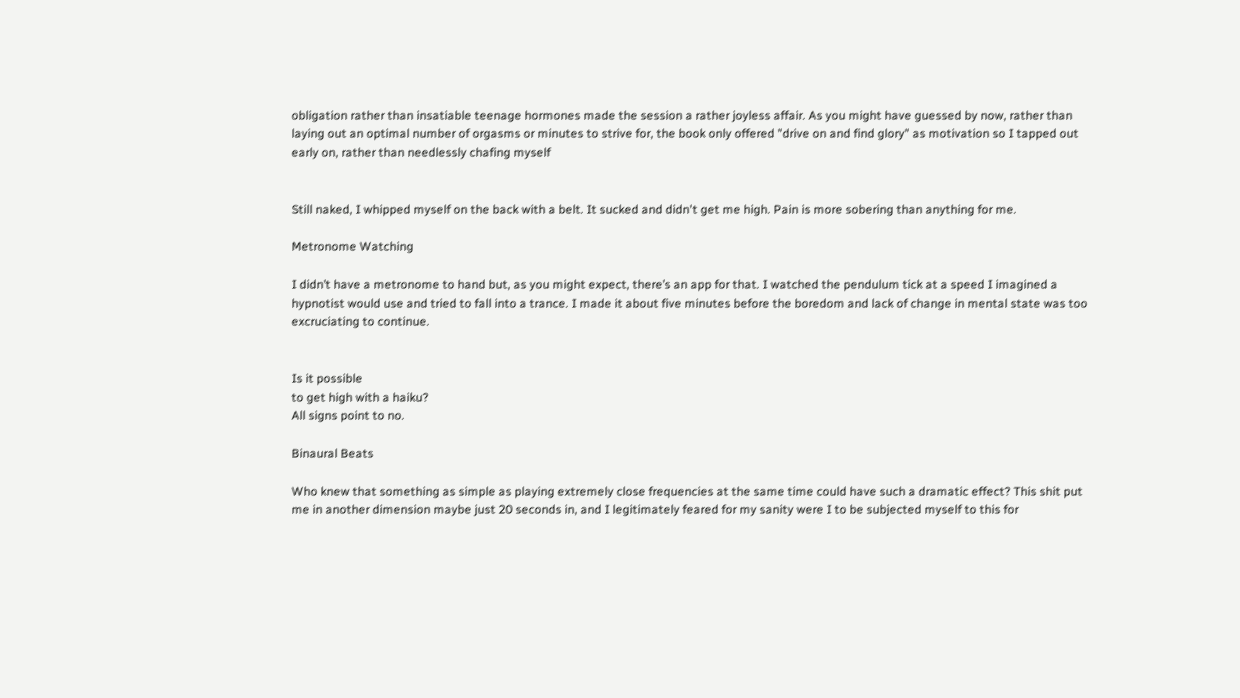obligation rather than insatiable teenage hormones made the session a rather joyless affair. As you might have guessed by now, rather than laying out an optimal number of orgasms or minutes to strive for, the book only offered "drive on and find glory" as motivation so I tapped out early on, rather than needlessly chafing myself


Still naked, I whipped myself on the back with a belt. It sucked and didn't get me high. Pain is more sobering than anything for me.

Metronome Watching

I didn’t have a metronome to hand but, as you might expect, there’s an app for that. I watched the pendulum tick at a speed I imagined a hypnotist would use and tried to fall into a trance. I made it about five minutes before the boredom and lack of change in mental state was too excruciating to continue.


Is it possible
to get high with a haiku?
All signs point to no.

Binaural Beats

Who knew that something as simple as playing extremely close frequencies at the same time could have such a dramatic effect? This shit put me in another dimension maybe just 20 seconds in, and I legitimately feared for my sanity were I to be subjected myself to this for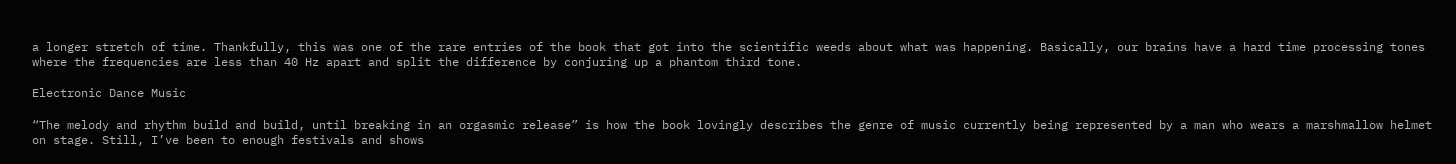a longer stretch of time. Thankfully, this was one of the rare entries of the book that got into the scientific weeds about what was happening. Basically, our brains have a hard time processing tones where the frequencies are less than 40 Hz apart and split the difference by conjuring up a phantom third tone.

Electronic Dance Music

“The melody and rhythm build and build, until breaking in an orgasmic release” is how the book lovingly describes the genre of music currently being represented by a man who wears a marshmallow helmet on stage. Still, I’ve been to enough festivals and shows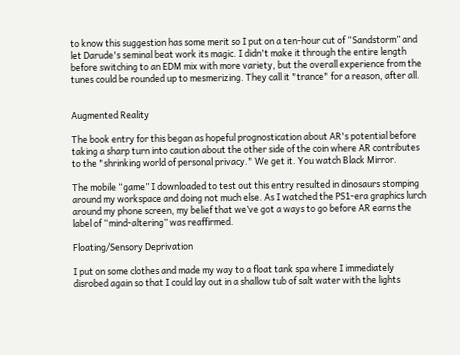to know this suggestion has some merit so I put on a ten-hour cut of “Sandstorm” and let Darude's seminal beat work its magic. I didn't make it through the entire length before switching to an EDM mix with more variety, but the overall experience from the tunes could be rounded up to mesmerizing. They call it "trance" for a reason, after all.


Augmented Reality

The book entry for this began as hopeful prognostication about AR's potential before taking a sharp turn into caution about the other side of the coin where AR contributes to the "shrinking world of personal privacy." We get it. You watch Black Mirror.

The mobile “game” I downloaded to test out this entry resulted in dinosaurs stomping around my workspace and doing not much else. As I watched the PS1-era graphics lurch around my phone screen, my belief that we’ve got a ways to go before AR earns the label of “mind-altering” was reaffirmed.

Floating/Sensory Deprivation

I put on some clothes and made my way to a float tank spa where I immediately disrobed again so that I could lay out in a shallow tub of salt water with the lights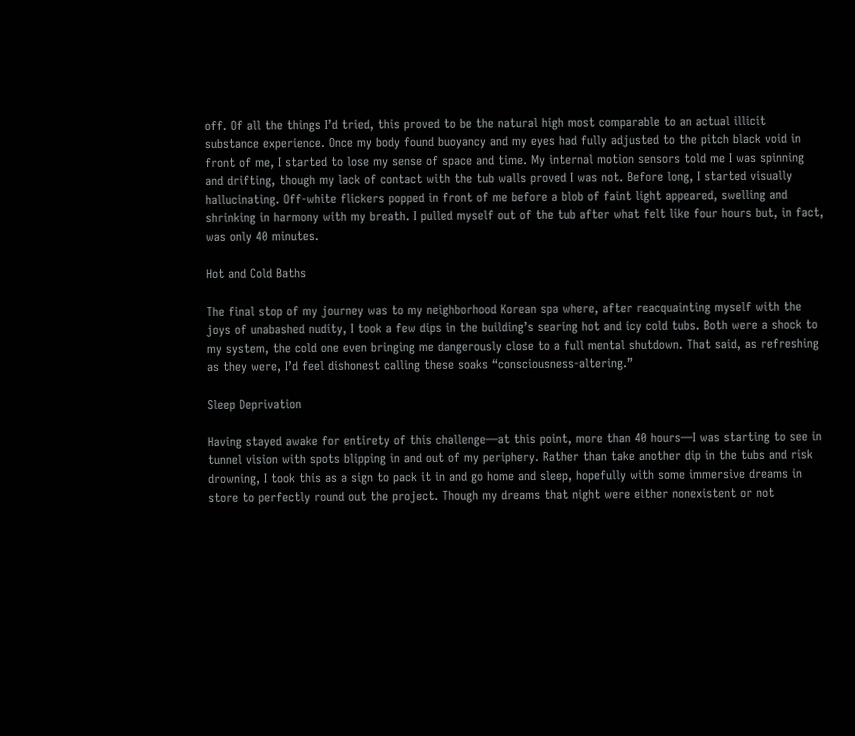off. Of all the things I’d tried, this proved to be the natural high most comparable to an actual illicit substance experience. Once my body found buoyancy and my eyes had fully adjusted to the pitch black void in front of me, I started to lose my sense of space and time. My internal motion sensors told me I was spinning and drifting, though my lack of contact with the tub walls proved I was not. Before long, I started visually hallucinating. Off-white flickers popped in front of me before a blob of faint light appeared, swelling and shrinking in harmony with my breath. I pulled myself out of the tub after what felt like four hours but, in fact, was only 40 minutes.

Hot and Cold Baths

The final stop of my journey was to my neighborhood Korean spa where, after reacquainting myself with the joys of unabashed nudity, I took a few dips in the building’s searing hot and icy cold tubs. Both were a shock to my system, the cold one even bringing me dangerously close to a full mental shutdown. That said, as refreshing as they were, I’d feel dishonest calling these soaks “consciousness-altering.”

Sleep Deprivation

Having stayed awake for entirety of this challenge—at this point, more than 40 hours—I was starting to see in tunnel vision with spots blipping in and out of my periphery. Rather than take another dip in the tubs and risk drowning, I took this as a sign to pack it in and go home and sleep, hopefully with some immersive dreams in store to perfectly round out the project. Though my dreams that night were either nonexistent or not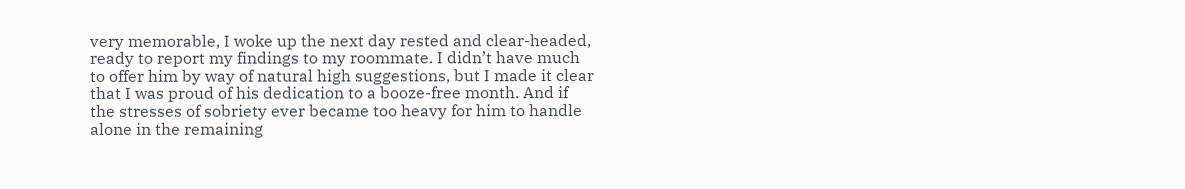very memorable, I woke up the next day rested and clear-headed, ready to report my findings to my roommate. I didn’t have much to offer him by way of natural high suggestions, but I made it clear that I was proud of his dedication to a booze-free month. And if the stresses of sobriety ever became too heavy for him to handle alone in the remaining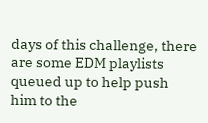days of this challenge, there are some EDM playlists queued up to help push him to the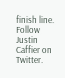finish line. Follow Justin Caffier on Twitter.